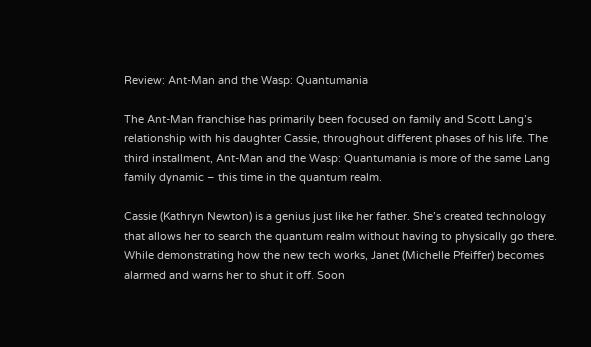Review: Ant-Man and the Wasp: Quantumania

The Ant-Man franchise has primarily been focused on family and Scott Lang’s relationship with his daughter Cassie, throughout different phases of his life. The third installment, Ant-Man and the Wasp: Quantumania is more of the same Lang family dynamic – this time in the quantum realm.

Cassie (Kathryn Newton) is a genius just like her father. She’s created technology that allows her to search the quantum realm without having to physically go there. While demonstrating how the new tech works, Janet (Michelle Pfeiffer) becomes alarmed and warns her to shut it off. Soon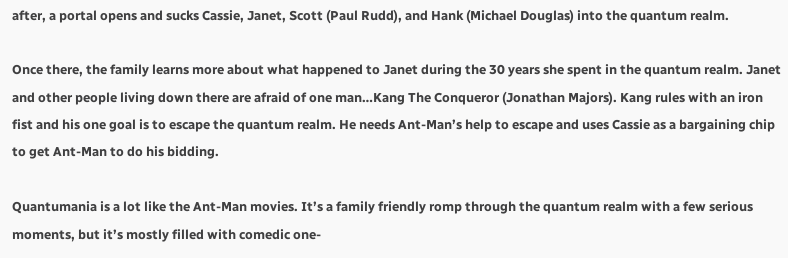after, a portal opens and sucks Cassie, Janet, Scott (Paul Rudd), and Hank (Michael Douglas) into the quantum realm.

Once there, the family learns more about what happened to Janet during the 30 years she spent in the quantum realm. Janet and other people living down there are afraid of one man…Kang The Conqueror (Jonathan Majors). Kang rules with an iron fist and his one goal is to escape the quantum realm. He needs Ant-Man’s help to escape and uses Cassie as a bargaining chip to get Ant-Man to do his bidding.

Quantumania is a lot like the Ant-Man movies. It’s a family friendly romp through the quantum realm with a few serious moments, but it’s mostly filled with comedic one-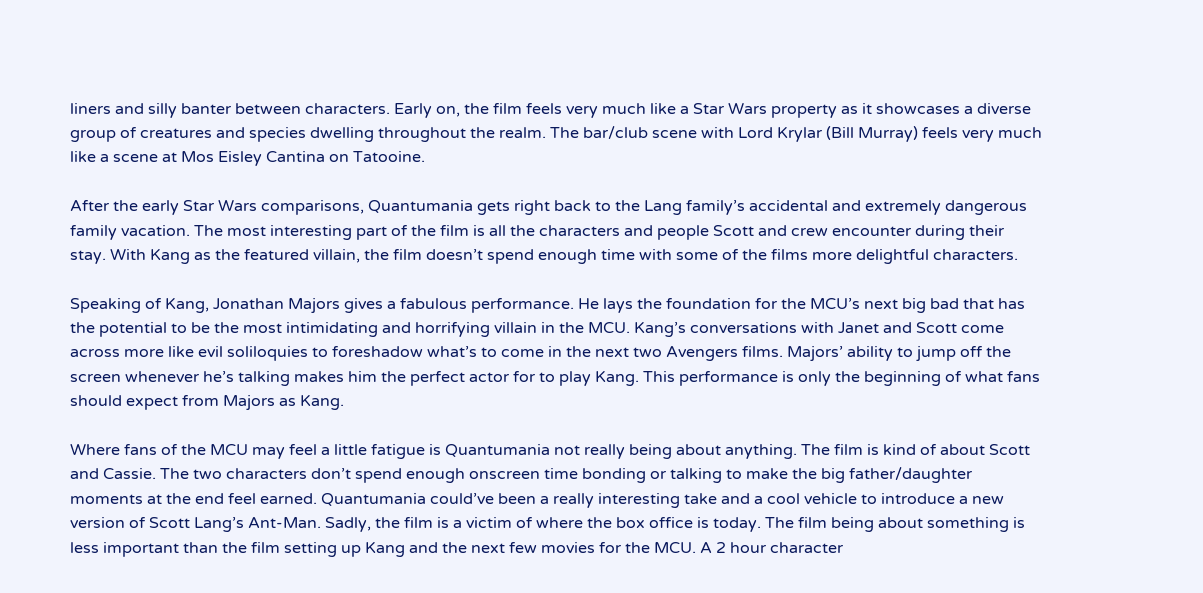liners and silly banter between characters. Early on, the film feels very much like a Star Wars property as it showcases a diverse group of creatures and species dwelling throughout the realm. The bar/club scene with Lord Krylar (Bill Murray) feels very much like a scene at Mos Eisley Cantina on Tatooine.

After the early Star Wars comparisons, Quantumania gets right back to the Lang family’s accidental and extremely dangerous family vacation. The most interesting part of the film is all the characters and people Scott and crew encounter during their stay. With Kang as the featured villain, the film doesn’t spend enough time with some of the films more delightful characters.

Speaking of Kang, Jonathan Majors gives a fabulous performance. He lays the foundation for the MCU’s next big bad that has the potential to be the most intimidating and horrifying villain in the MCU. Kang’s conversations with Janet and Scott come across more like evil soliloquies to foreshadow what’s to come in the next two Avengers films. Majors’ ability to jump off the screen whenever he’s talking makes him the perfect actor for to play Kang. This performance is only the beginning of what fans should expect from Majors as Kang.

Where fans of the MCU may feel a little fatigue is Quantumania not really being about anything. The film is kind of about Scott and Cassie. The two characters don’t spend enough onscreen time bonding or talking to make the big father/daughter moments at the end feel earned. Quantumania could’ve been a really interesting take and a cool vehicle to introduce a new version of Scott Lang’s Ant-Man. Sadly, the film is a victim of where the box office is today. The film being about something is less important than the film setting up Kang and the next few movies for the MCU. A 2 hour character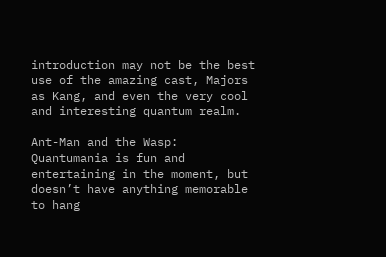introduction may not be the best use of the amazing cast, Majors as Kang, and even the very cool and interesting quantum realm.

Ant-Man and the Wasp: Quantumania is fun and entertaining in the moment, but doesn’t have anything memorable to hang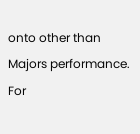onto other than Majors performance. For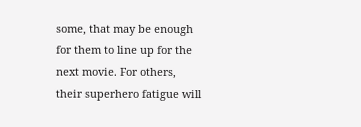some, that may be enough for them to line up for the next movie. For others, their superhero fatigue will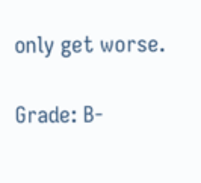only get worse.

Grade: B-